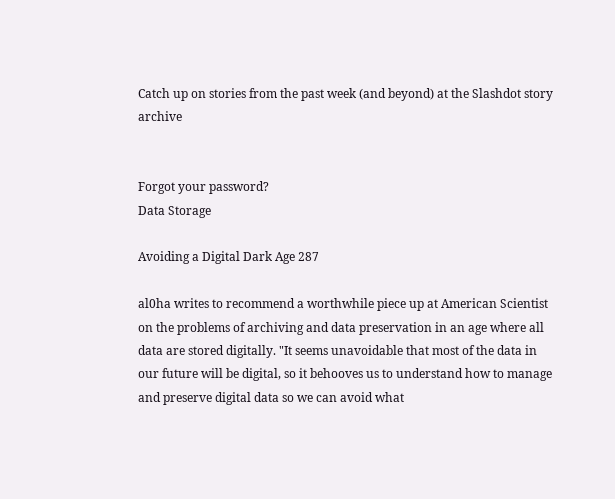Catch up on stories from the past week (and beyond) at the Slashdot story archive


Forgot your password?
Data Storage

Avoiding a Digital Dark Age 287

al0ha writes to recommend a worthwhile piece up at American Scientist on the problems of archiving and data preservation in an age where all data are stored digitally. "It seems unavoidable that most of the data in our future will be digital, so it behooves us to understand how to manage and preserve digital data so we can avoid what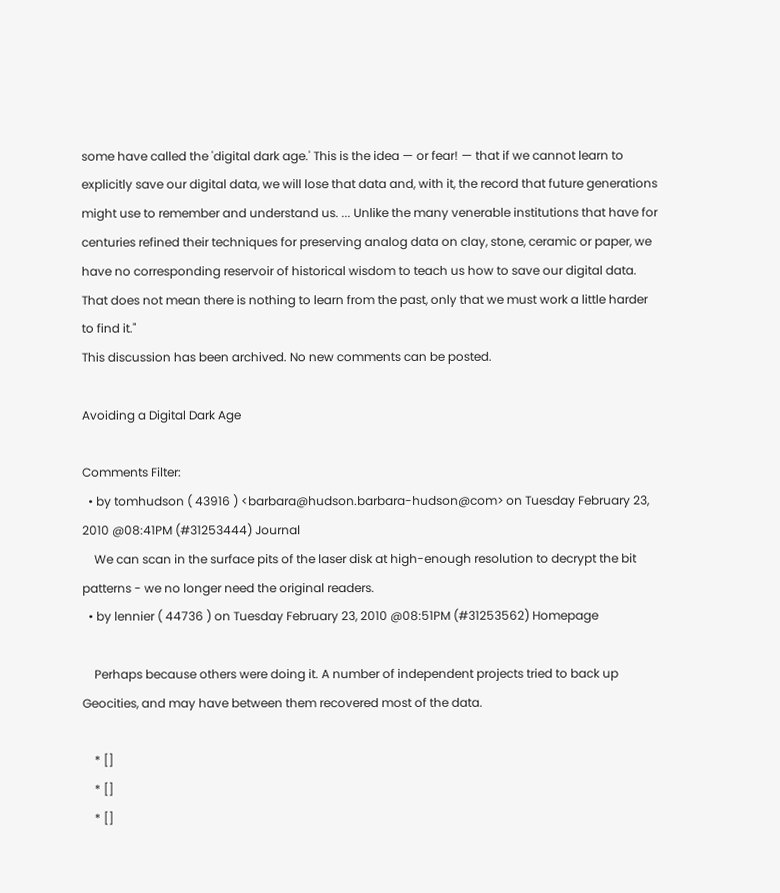some have called the 'digital dark age.' This is the idea — or fear! — that if we cannot learn to explicitly save our digital data, we will lose that data and, with it, the record that future generations might use to remember and understand us. ... Unlike the many venerable institutions that have for centuries refined their techniques for preserving analog data on clay, stone, ceramic or paper, we have no corresponding reservoir of historical wisdom to teach us how to save our digital data. That does not mean there is nothing to learn from the past, only that we must work a little harder to find it."
This discussion has been archived. No new comments can be posted.

Avoiding a Digital Dark Age

Comments Filter:
  • by tomhudson ( 43916 ) <barbara@hudson.barbara-hudson@com> on Tuesday February 23, 2010 @08:41PM (#31253444) Journal
    We can scan in the surface pits of the laser disk at high-enough resolution to decrypt the bit patterns - we no longer need the original readers.
  • by lennier ( 44736 ) on Tuesday February 23, 2010 @08:51PM (#31253562) Homepage

    Perhaps because others were doing it. A number of independent projects tried to back up Geocities, and may have between them recovered most of the data.

    * []
    * []
    * []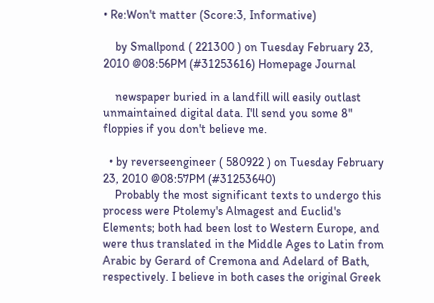• Re:Won't matter (Score:3, Informative)

    by Smallpond ( 221300 ) on Tuesday February 23, 2010 @08:56PM (#31253616) Homepage Journal

    newspaper buried in a landfill will easily outlast unmaintained digital data. I'll send you some 8" floppies if you don't believe me.

  • by reverseengineer ( 580922 ) on Tuesday February 23, 2010 @08:57PM (#31253640)
    Probably the most significant texts to undergo this process were Ptolemy's Almagest and Euclid's Elements; both had been lost to Western Europe, and were thus translated in the Middle Ages to Latin from Arabic by Gerard of Cremona and Adelard of Bath, respectively. I believe in both cases the original Greek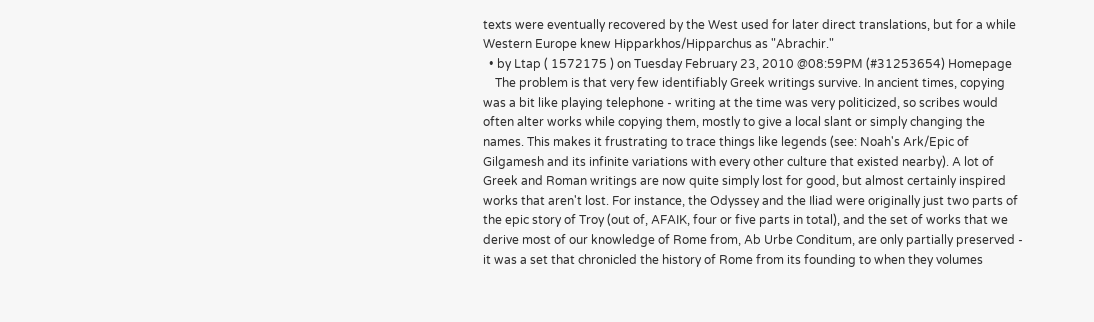texts were eventually recovered by the West used for later direct translations, but for a while Western Europe knew Hipparkhos/Hipparchus as "Abrachir."
  • by Ltap ( 1572175 ) on Tuesday February 23, 2010 @08:59PM (#31253654) Homepage
    The problem is that very few identifiably Greek writings survive. In ancient times, copying was a bit like playing telephone - writing at the time was very politicized, so scribes would often alter works while copying them, mostly to give a local slant or simply changing the names. This makes it frustrating to trace things like legends (see: Noah's Ark/Epic of Gilgamesh and its infinite variations with every other culture that existed nearby). A lot of Greek and Roman writings are now quite simply lost for good, but almost certainly inspired works that aren't lost. For instance, the Odyssey and the Iliad were originally just two parts of the epic story of Troy (out of, AFAIK, four or five parts in total), and the set of works that we derive most of our knowledge of Rome from, Ab Urbe Conditum, are only partially preserved - it was a set that chronicled the history of Rome from its founding to when they volumes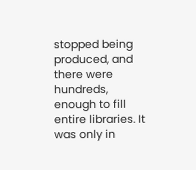stopped being produced, and there were hundreds, enough to fill entire libraries. It was only in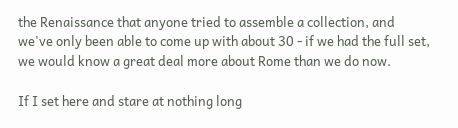the Renaissance that anyone tried to assemble a collection, and we've only been able to come up with about 30 - if we had the full set, we would know a great deal more about Rome than we do now.

If I set here and stare at nothing long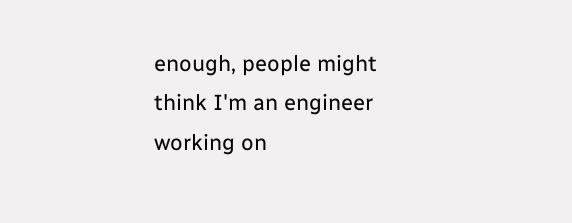enough, people might think I'm an engineer working on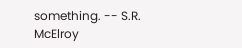something. -- S.R. McElroy